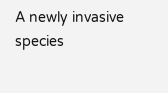A newly invasive species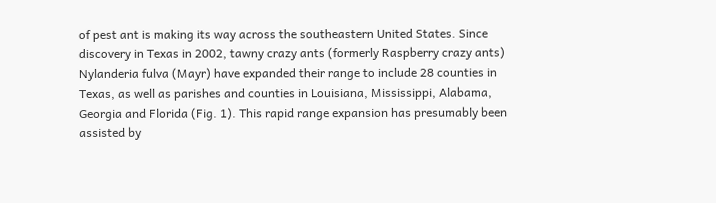of pest ant is making its way across the southeastern United States. Since discovery in Texas in 2002, tawny crazy ants (formerly Raspberry crazy ants) Nylanderia fulva (Mayr) have expanded their range to include 28 counties in Texas, as well as parishes and counties in Louisiana, Mississippi, Alabama, Georgia and Florida (Fig. 1). This rapid range expansion has presumably been assisted by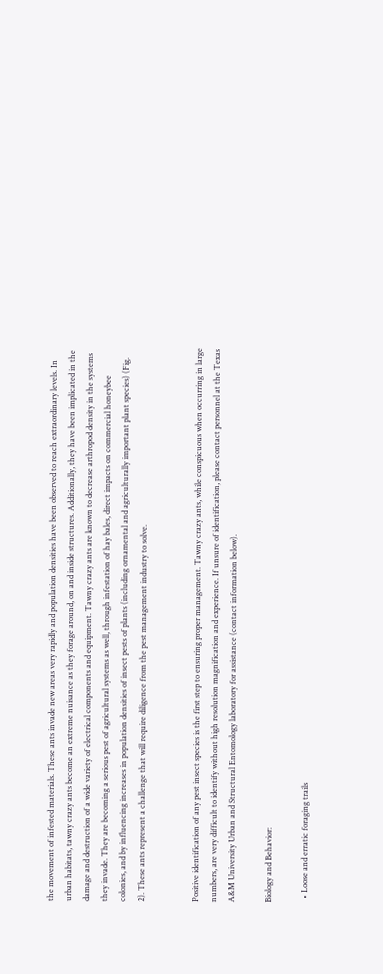the movement of infested materials. These ants invade new areas very rapidly and population densities have been observed to reach extraordinary levels. In urban habitats, tawny crazy ants become an extreme nuisance as they forage around, on and inside structures. Additionally, they have been implicated in the damage and destruction of a wide variety of electrical components and equipment. Tawny crazy ants are known to decrease arthropod density in the systems they invade. They are becoming a serious pest of agricultural systems as well, through infestation of hay bales, direct impacts on commercial honeybee colonies, and by influencing increases in population densities of insect pests of plants (including ornamental and agriculturally important plant species) (Fig. 2). These ants represent a challenge that will require diligence from the pest management industry to solve.


Positive identification of any pest insect species is the first step to ensuring proper management. Tawny crazy ants, while conspicuous when occurring in large numbers, are very difficult to identify without high resolution magnification and experience. If unsure of identification, please contact personnel at the Texas A&M University Urban and Structural Entomology laboratory for assistance (contact information below).

Biology and Behavior:

  • Loose and erratic foraging trails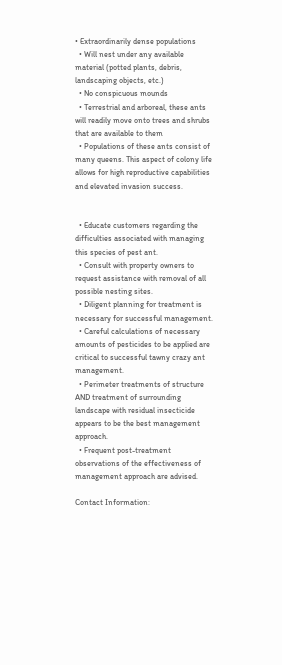• Extraordinarily dense populations
  • Will nest under any available material (potted plants, debris, landscaping objects, etc.)
  • No conspicuous mounds
  • Terrestrial and arboreal, these ants will readily move onto trees and shrubs that are available to them
  • Populations of these ants consist of many queens. This aspect of colony life allows for high reproductive capabilities and elevated invasion success.


  • Educate customers regarding the difficulties associated with managing this species of pest ant.
  • Consult with property owners to request assistance with removal of all possible nesting sites.
  • Diligent planning for treatment is necessary for successful management.
  • Careful calculations of necessary amounts of pesticides to be applied are critical to successful tawny crazy ant management.
  • Perimeter treatments of structure AND treatment of surrounding landscape with residual insecticide appears to be the best management approach.
  • Frequent post-treatment observations of the effectiveness of management approach are advised.

Contact Information: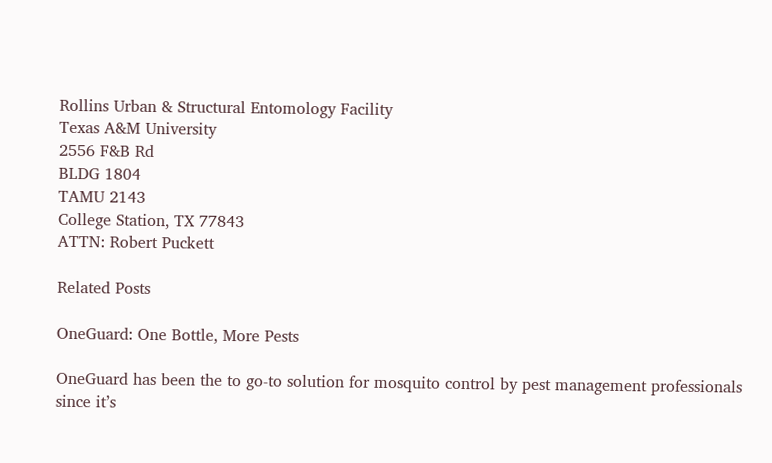Rollins Urban & Structural Entomology Facility
Texas A&M University
2556 F&B Rd
BLDG 1804
TAMU 2143
College Station, TX 77843
ATTN: Robert Puckett

Related Posts

OneGuard: One Bottle, More Pests

OneGuard has been the to go-to solution for mosquito control by pest management professionals since it’s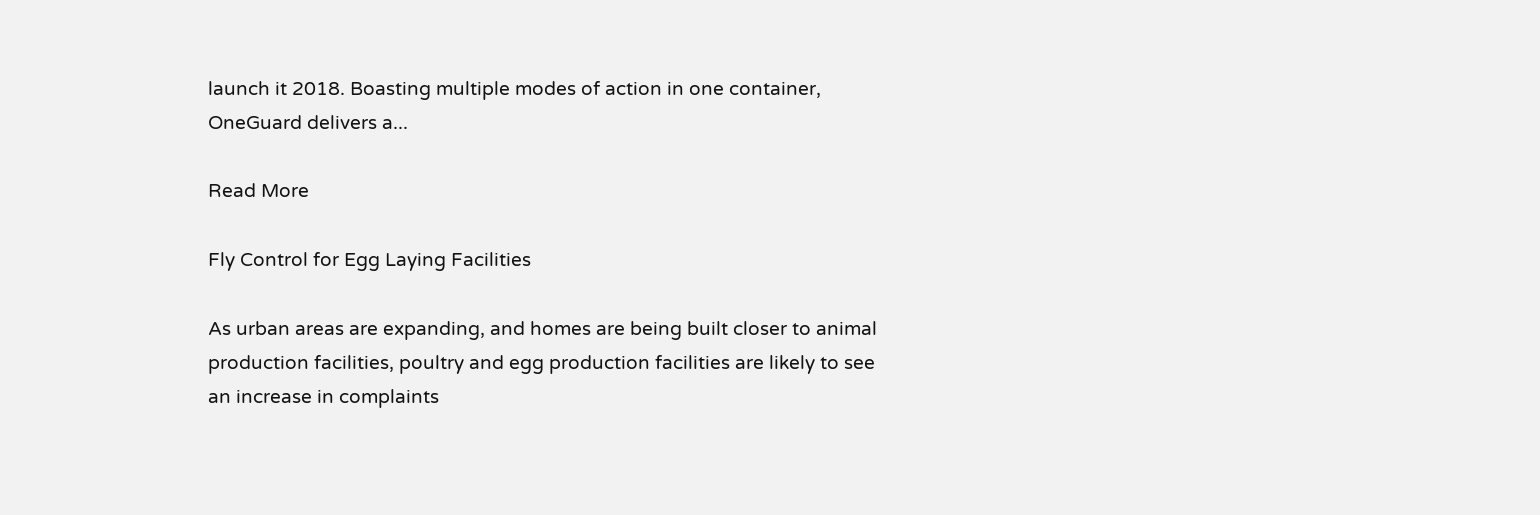launch it 2018. Boasting multiple modes of action in one container, OneGuard delivers a...

Read More

Fly Control for Egg Laying Facilities

As urban areas are expanding, and homes are being built closer to animal production facilities, poultry and egg production facilities are likely to see an increase in complaints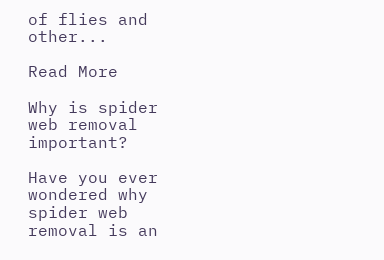of flies and other...

Read More

Why is spider web removal important?

Have you ever wondered why spider web removal is an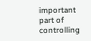important part of controlling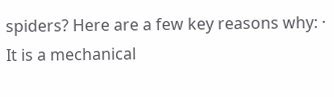spiders? Here are a few key reasons why: ·        It is a mechanical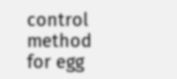control method for egg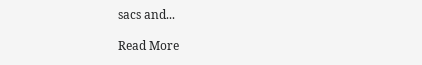sacs and...

Read More